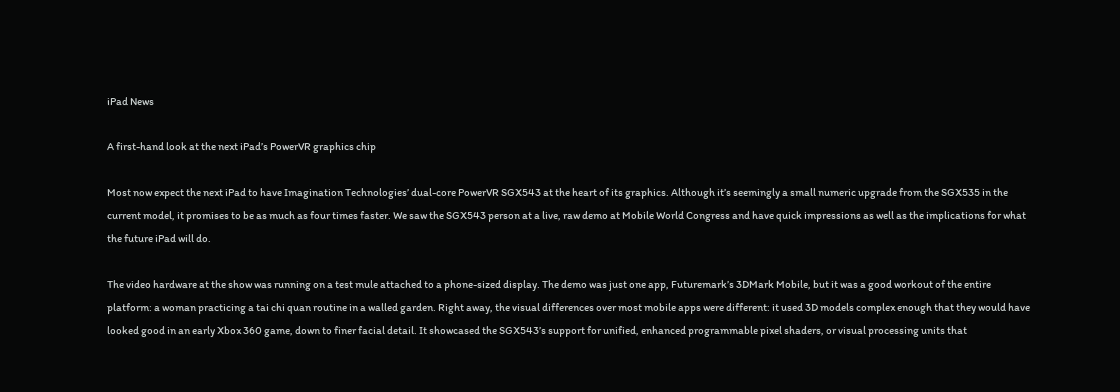iPad News

A first-hand look at the next iPad’s PowerVR graphics chip

Most now expect the next iPad to have Imagination Technologies’ dual-core PowerVR SGX543 at the heart of its graphics. Although it’s seemingly a small numeric upgrade from the SGX535 in the current model, it promises to be as much as four times faster. We saw the SGX543 person at a live, raw demo at Mobile World Congress and have quick impressions as well as the implications for what the future iPad will do.

The video hardware at the show was running on a test mule attached to a phone-sized display. The demo was just one app, Futuremark’s 3DMark Mobile, but it was a good workout of the entire platform: a woman practicing a tai chi quan routine in a walled garden. Right away, the visual differences over most mobile apps were different: it used 3D models complex enough that they would have looked good in an early Xbox 360 game, down to finer facial detail. It showcased the SGX543’s support for unified, enhanced programmable pixel shaders, or visual processing units that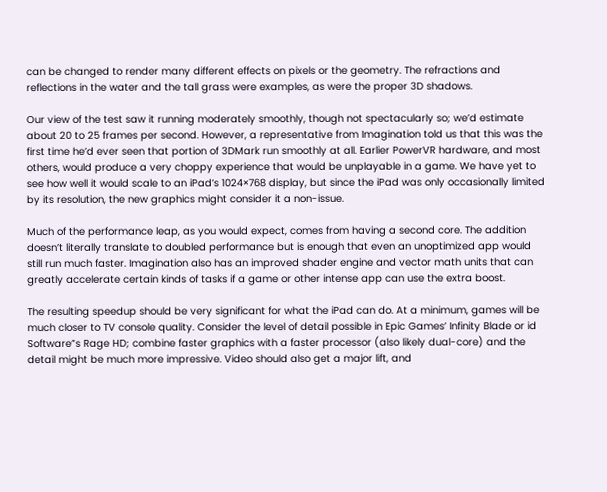can be changed to render many different effects on pixels or the geometry. The refractions and reflections in the water and the tall grass were examples, as were the proper 3D shadows.

Our view of the test saw it running moderately smoothly, though not spectacularly so; we’d estimate about 20 to 25 frames per second. However, a representative from Imagination told us that this was the first time he’d ever seen that portion of 3DMark run smoothly at all. Earlier PowerVR hardware, and most others, would produce a very choppy experience that would be unplayable in a game. We have yet to see how well it would scale to an iPad’s 1024×768 display, but since the iPad was only occasionally limited by its resolution, the new graphics might consider it a non-issue.

Much of the performance leap, as you would expect, comes from having a second core. The addition doesn’t literally translate to doubled performance but is enough that even an unoptimized app would still run much faster. Imagination also has an improved shader engine and vector math units that can greatly accelerate certain kinds of tasks if a game or other intense app can use the extra boost.

The resulting speedup should be very significant for what the iPad can do. At a minimum, games will be much closer to TV console quality. Consider the level of detail possible in Epic Games’ Infinity Blade or id Software”s Rage HD; combine faster graphics with a faster processor (also likely dual-core) and the detail might be much more impressive. Video should also get a major lift, and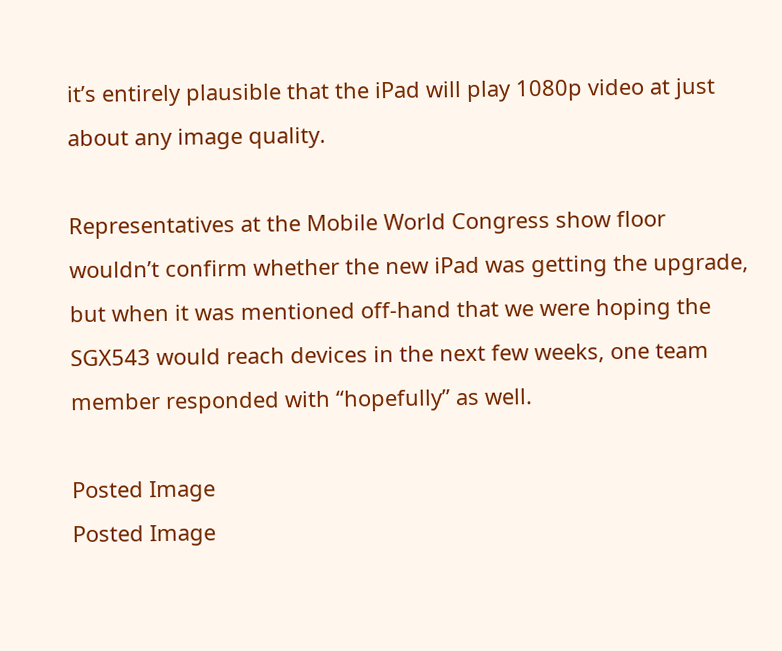it’s entirely plausible that the iPad will play 1080p video at just about any image quality.

Representatives at the Mobile World Congress show floor wouldn’t confirm whether the new iPad was getting the upgrade, but when it was mentioned off-hand that we were hoping the SGX543 would reach devices in the next few weeks, one team member responded with “hopefully” as well.

Posted Image
Posted Image